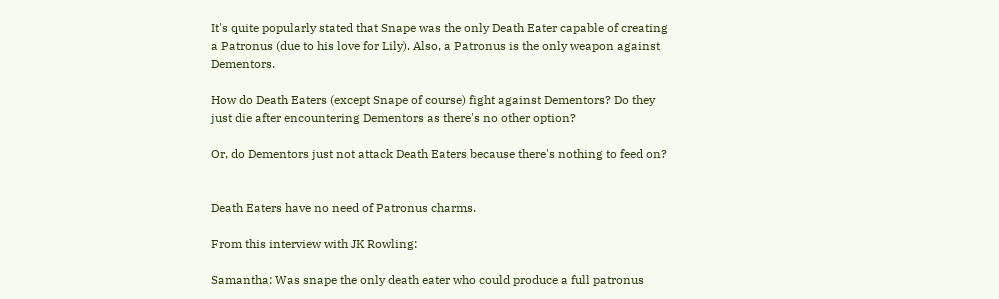It's quite popularly stated that Snape was the only Death Eater capable of creating a Patronus (due to his love for Lily). Also, a Patronus is the only weapon against Dementors.

How do Death Eaters (except Snape of course) fight against Dementors? Do they just die after encountering Dementors as there's no other option?

Or, do Dementors just not attack Death Eaters because there's nothing to feed on?


Death Eaters have no need of Patronus charms.

From this interview with JK Rowling:

Samantha: Was snape the only death eater who could produce a full patronus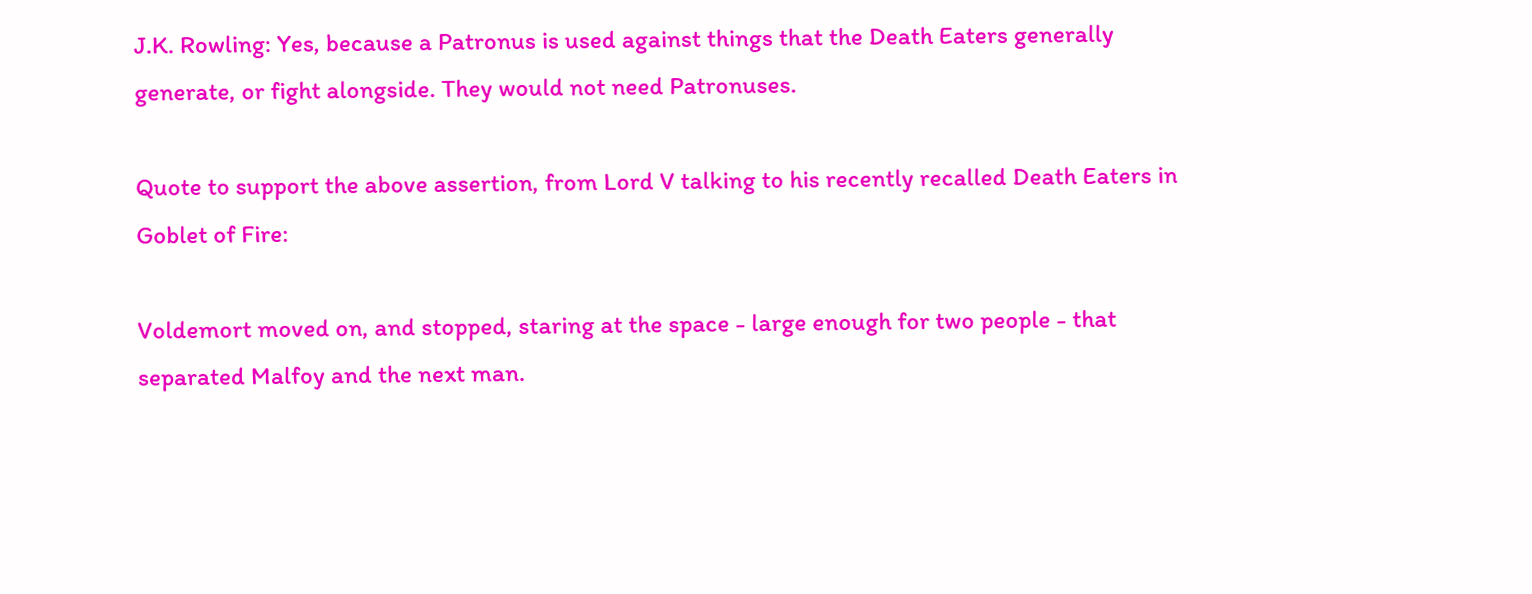J.K. Rowling: Yes, because a Patronus is used against things that the Death Eaters generally generate, or fight alongside. They would not need Patronuses.

Quote to support the above assertion, from Lord V talking to his recently recalled Death Eaters in Goblet of Fire:

Voldemort moved on, and stopped, staring at the space - large enough for two people - that separated Malfoy and the next man.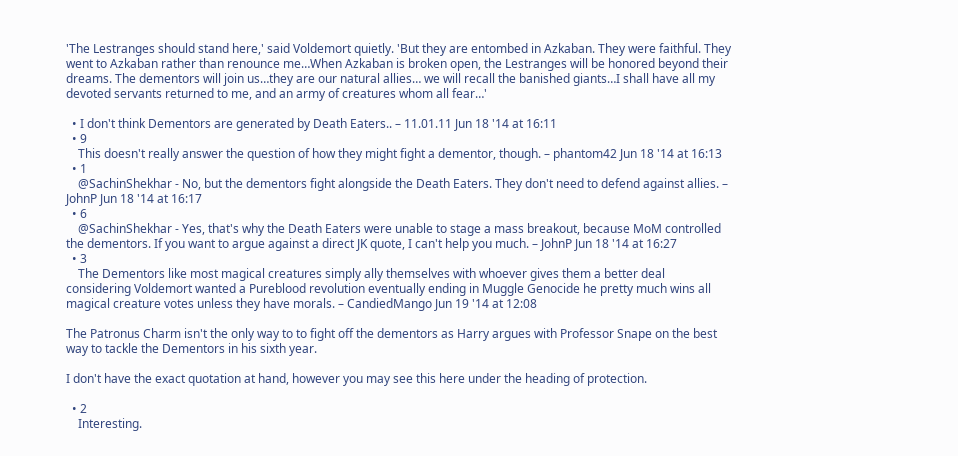'The Lestranges should stand here,' said Voldemort quietly. 'But they are entombed in Azkaban. They were faithful. They went to Azkaban rather than renounce me…When Azkaban is broken open, the Lestranges will be honored beyond their dreams. The dementors will join us…they are our natural allies… we will recall the banished giants…I shall have all my devoted servants returned to me, and an army of creatures whom all fear…'

  • I don't think Dementors are generated by Death Eaters.. – 11.01.11 Jun 18 '14 at 16:11
  • 9
    This doesn't really answer the question of how they might fight a dementor, though. – phantom42 Jun 18 '14 at 16:13
  • 1
    @SachinShekhar - No, but the dementors fight alongside the Death Eaters. They don't need to defend against allies. – JohnP Jun 18 '14 at 16:17
  • 6
    @SachinShekhar - Yes, that's why the Death Eaters were unable to stage a mass breakout, because MoM controlled the dementors. If you want to argue against a direct JK quote, I can't help you much. – JohnP Jun 18 '14 at 16:27
  • 3
    The Dementors like most magical creatures simply ally themselves with whoever gives them a better deal considering Voldemort wanted a Pureblood revolution eventually ending in Muggle Genocide he pretty much wins all magical creature votes unless they have morals. – CandiedMango Jun 19 '14 at 12:08

The Patronus Charm isn't the only way to to fight off the dementors as Harry argues with Professor Snape on the best way to tackle the Dementors in his sixth year.

I don't have the exact quotation at hand, however you may see this here under the heading of protection.

  • 2
    Interesting.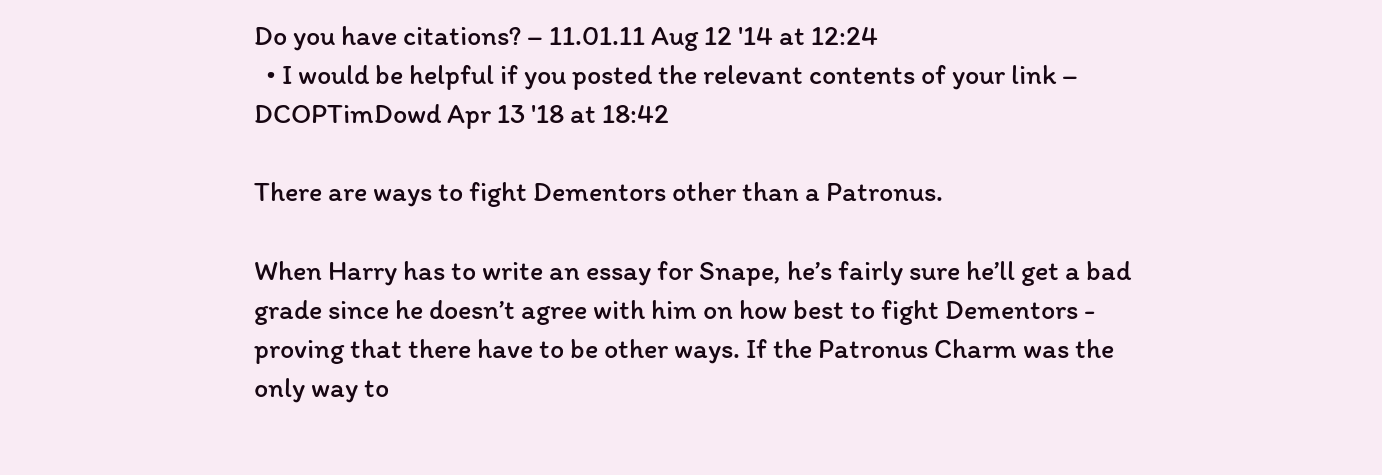Do you have citations? – 11.01.11 Aug 12 '14 at 12:24
  • I would be helpful if you posted the relevant contents of your link – DCOPTimDowd Apr 13 '18 at 18:42

There are ways to fight Dementors other than a Patronus.

When Harry has to write an essay for Snape, he’s fairly sure he’ll get a bad grade since he doesn’t agree with him on how best to fight Dementors - proving that there have to be other ways. If the Patronus Charm was the only way to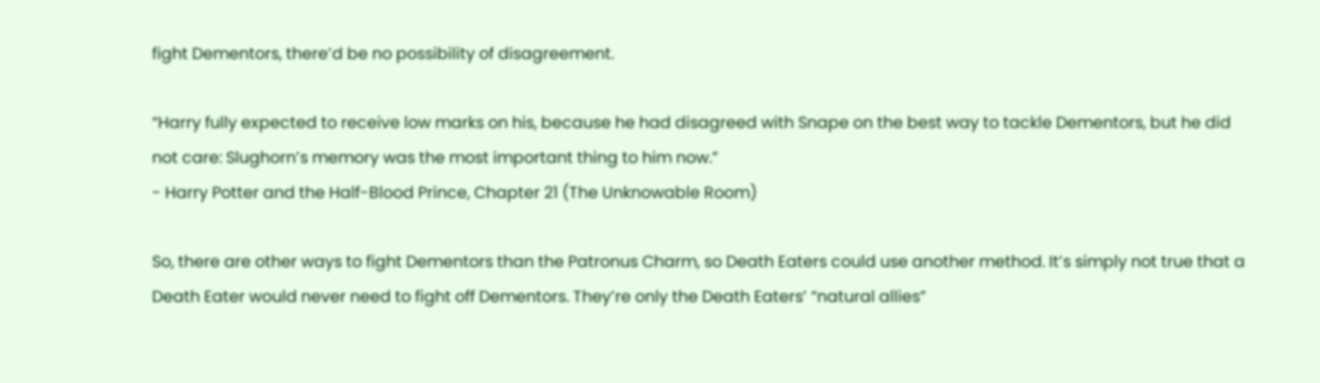fight Dementors, there’d be no possibility of disagreement.

“Harry fully expected to receive low marks on his, because he had disagreed with Snape on the best way to tackle Dementors, but he did not care: Slughorn’s memory was the most important thing to him now.”
- Harry Potter and the Half-Blood Prince, Chapter 21 (The Unknowable Room)

So, there are other ways to fight Dementors than the Patronus Charm, so Death Eaters could use another method. It’s simply not true that a Death Eater would never need to fight off Dementors. They’re only the Death Eaters’ “natural allies”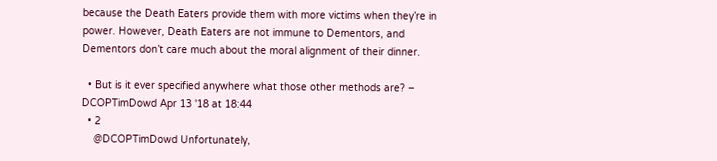because the Death Eaters provide them with more victims when they’re in power. However, Death Eaters are not immune to Dementors, and Dementors don’t care much about the moral alignment of their dinner.

  • But is it ever specified anywhere what those other methods are? – DCOPTimDowd Apr 13 '18 at 18:44
  • 2
    @DCOPTimDowd Unfortunately,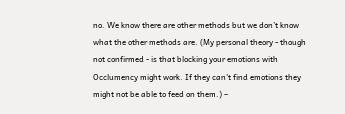no. We know there are other methods but we don’t know what the other methods are. (My personal theory - though not confirmed - is that blocking your emotions with Occlumency might work. If they can’t find emotions they might not be able to feed on them.) –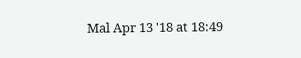Mal Apr 13 '18 at 18:49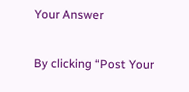Your Answer

By clicking “Post Your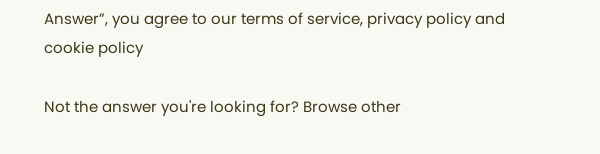Answer”, you agree to our terms of service, privacy policy and cookie policy

Not the answer you're looking for? Browse other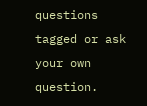questions tagged or ask your own question.